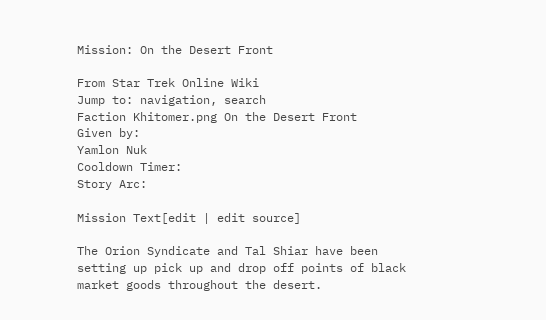Mission: On the Desert Front

From Star Trek Online Wiki
Jump to: navigation, search
Faction Khitomer.png On the Desert Front
Given by:
Yamlon Nuk
Cooldown Timer:
Story Arc:

Mission Text[edit | edit source]

The Orion Syndicate and Tal Shiar have been setting up pick up and drop off points of black market goods throughout the desert.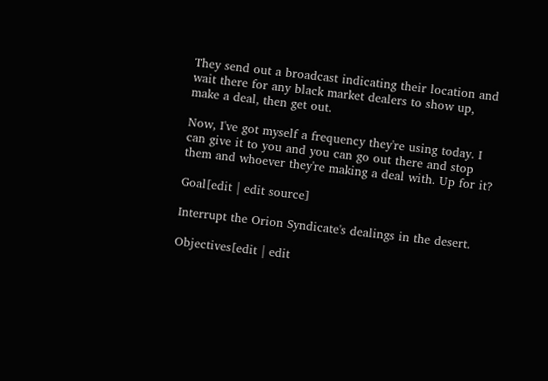They send out a broadcast indicating their location and wait there for any black market dealers to show up, make a deal, then get out.

Now, I've got myself a frequency they're using today. I can give it to you and you can go out there and stop them and whoever they're making a deal with. Up for it?

Goal[edit | edit source]

Interrupt the Orion Syndicate's dealings in the desert.

Objectives[edit | edit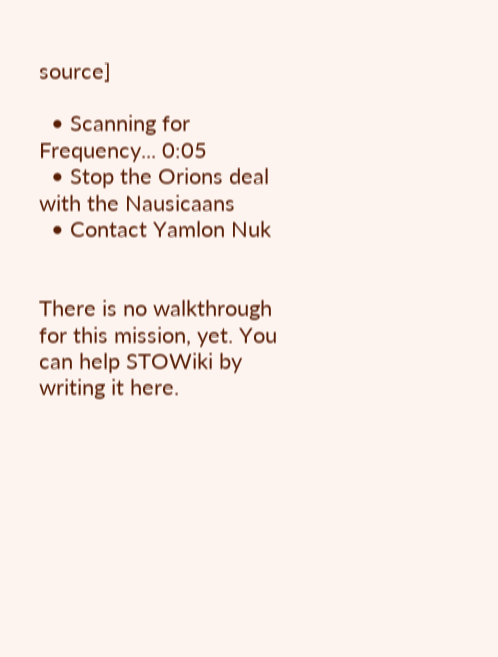source]

  • Scanning for Frequency... 0:05
  • Stop the Orions deal with the Nausicaans
  • Contact Yamlon Nuk


There is no walkthrough for this mission, yet. You can help STOWiki by writing it here.